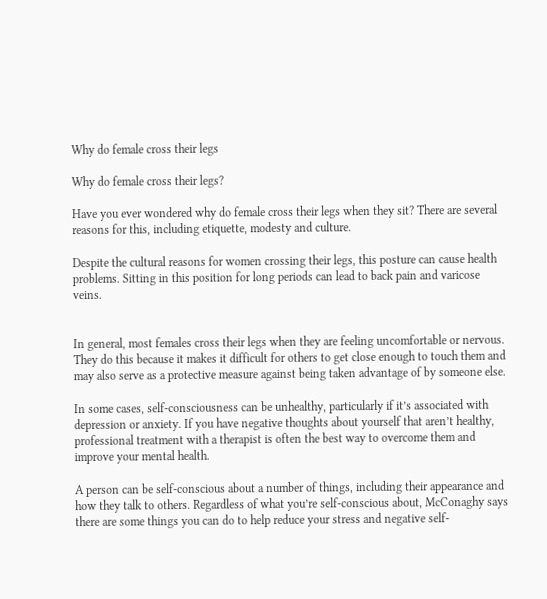Why do female cross their legs

Why do female cross their legs?

Have you ever wondered why do female cross their legs when they sit? There are several reasons for this, including etiquette, modesty and culture.

Despite the cultural reasons for women crossing their legs, this posture can cause health problems. Sitting in this position for long periods can lead to back pain and varicose veins.


In general, most females cross their legs when they are feeling uncomfortable or nervous. They do this because it makes it difficult for others to get close enough to touch them and may also serve as a protective measure against being taken advantage of by someone else.

In some cases, self-consciousness can be unhealthy, particularly if it’s associated with depression or anxiety. If you have negative thoughts about yourself that aren’t healthy, professional treatment with a therapist is often the best way to overcome them and improve your mental health.

A person can be self-conscious about a number of things, including their appearance and how they talk to others. Regardless of what you’re self-conscious about, McConaghy says there are some things you can do to help reduce your stress and negative self-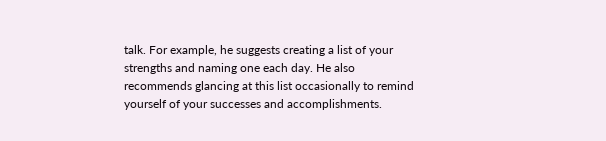talk. For example, he suggests creating a list of your strengths and naming one each day. He also recommends glancing at this list occasionally to remind yourself of your successes and accomplishments.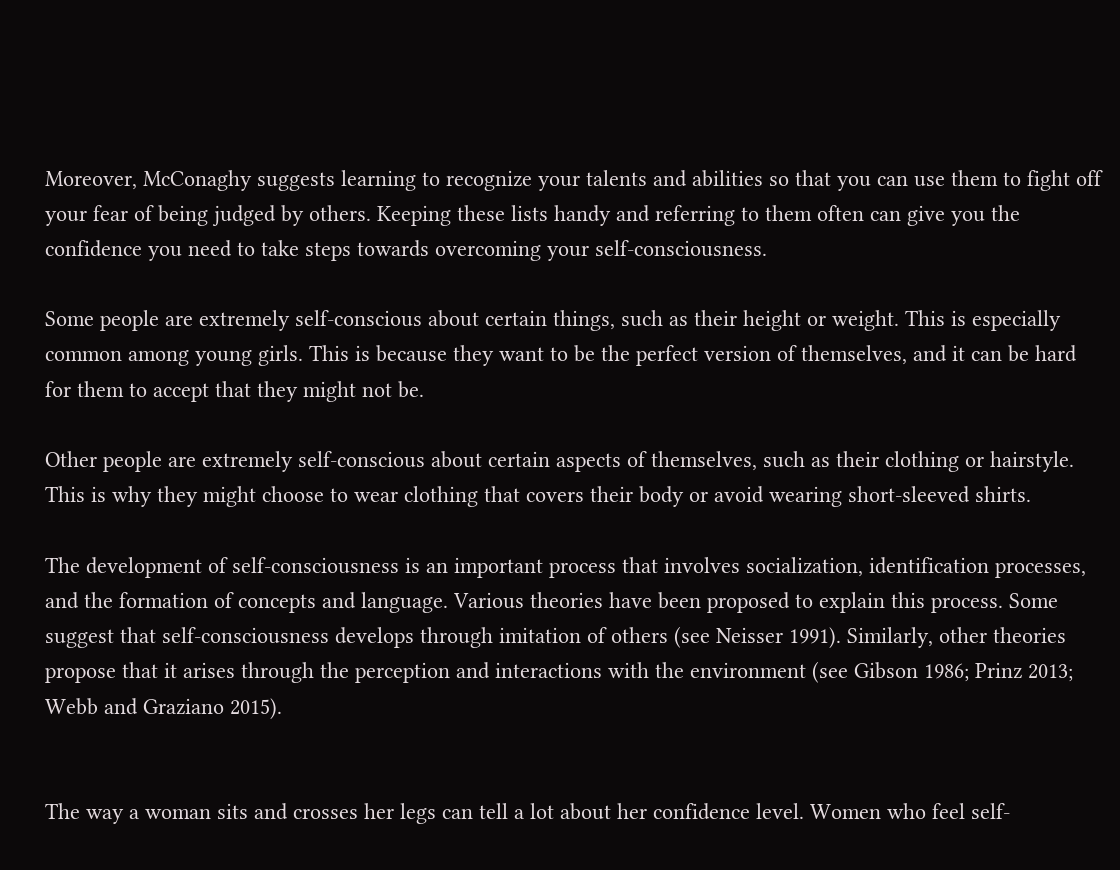Moreover, McConaghy suggests learning to recognize your talents and abilities so that you can use them to fight off your fear of being judged by others. Keeping these lists handy and referring to them often can give you the confidence you need to take steps towards overcoming your self-consciousness.

Some people are extremely self-conscious about certain things, such as their height or weight. This is especially common among young girls. This is because they want to be the perfect version of themselves, and it can be hard for them to accept that they might not be.

Other people are extremely self-conscious about certain aspects of themselves, such as their clothing or hairstyle. This is why they might choose to wear clothing that covers their body or avoid wearing short-sleeved shirts.

The development of self-consciousness is an important process that involves socialization, identification processes, and the formation of concepts and language. Various theories have been proposed to explain this process. Some suggest that self-consciousness develops through imitation of others (see Neisser 1991). Similarly, other theories propose that it arises through the perception and interactions with the environment (see Gibson 1986; Prinz 2013; Webb and Graziano 2015).


The way a woman sits and crosses her legs can tell a lot about her confidence level. Women who feel self-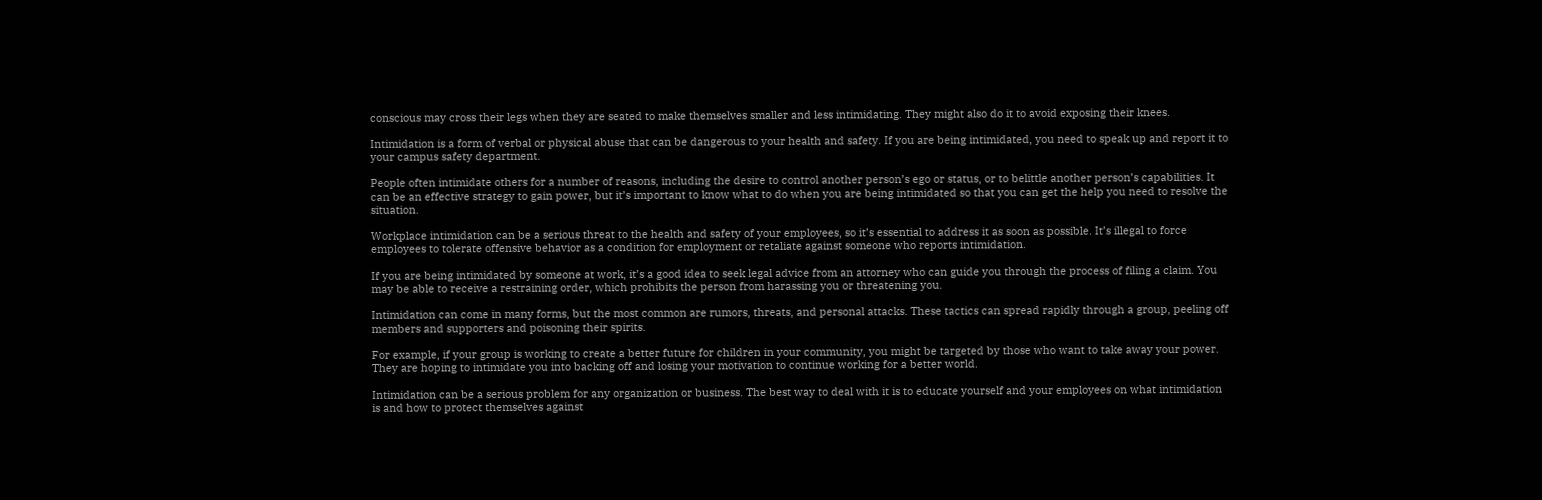conscious may cross their legs when they are seated to make themselves smaller and less intimidating. They might also do it to avoid exposing their knees.

Intimidation is a form of verbal or physical abuse that can be dangerous to your health and safety. If you are being intimidated, you need to speak up and report it to your campus safety department.

People often intimidate others for a number of reasons, including the desire to control another person’s ego or status, or to belittle another person’s capabilities. It can be an effective strategy to gain power, but it’s important to know what to do when you are being intimidated so that you can get the help you need to resolve the situation.

Workplace intimidation can be a serious threat to the health and safety of your employees, so it’s essential to address it as soon as possible. It’s illegal to force employees to tolerate offensive behavior as a condition for employment or retaliate against someone who reports intimidation.

If you are being intimidated by someone at work, it’s a good idea to seek legal advice from an attorney who can guide you through the process of filing a claim. You may be able to receive a restraining order, which prohibits the person from harassing you or threatening you.

Intimidation can come in many forms, but the most common are rumors, threats, and personal attacks. These tactics can spread rapidly through a group, peeling off members and supporters and poisoning their spirits.

For example, if your group is working to create a better future for children in your community, you might be targeted by those who want to take away your power. They are hoping to intimidate you into backing off and losing your motivation to continue working for a better world.

Intimidation can be a serious problem for any organization or business. The best way to deal with it is to educate yourself and your employees on what intimidation is and how to protect themselves against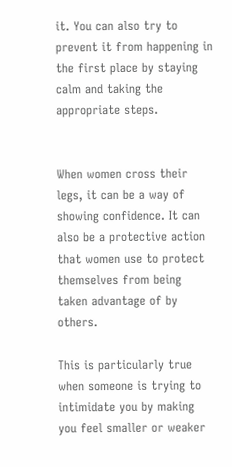it. You can also try to prevent it from happening in the first place by staying calm and taking the appropriate steps.


When women cross their legs, it can be a way of showing confidence. It can also be a protective action that women use to protect themselves from being taken advantage of by others.

This is particularly true when someone is trying to intimidate you by making you feel smaller or weaker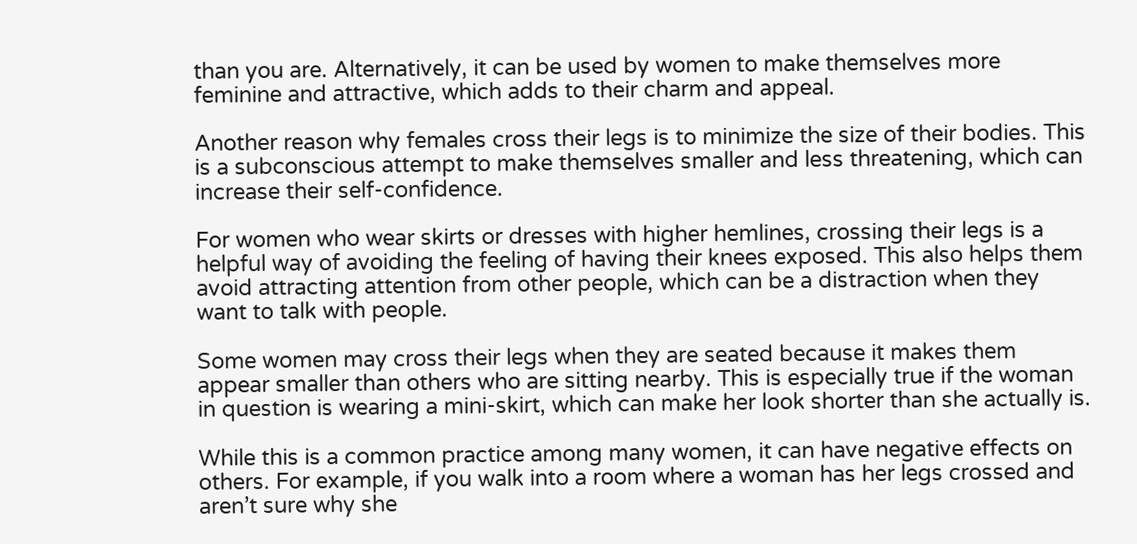than you are. Alternatively, it can be used by women to make themselves more feminine and attractive, which adds to their charm and appeal.

Another reason why females cross their legs is to minimize the size of their bodies. This is a subconscious attempt to make themselves smaller and less threatening, which can increase their self-confidence.

For women who wear skirts or dresses with higher hemlines, crossing their legs is a helpful way of avoiding the feeling of having their knees exposed. This also helps them avoid attracting attention from other people, which can be a distraction when they want to talk with people.

Some women may cross their legs when they are seated because it makes them appear smaller than others who are sitting nearby. This is especially true if the woman in question is wearing a mini-skirt, which can make her look shorter than she actually is.

While this is a common practice among many women, it can have negative effects on others. For example, if you walk into a room where a woman has her legs crossed and aren’t sure why she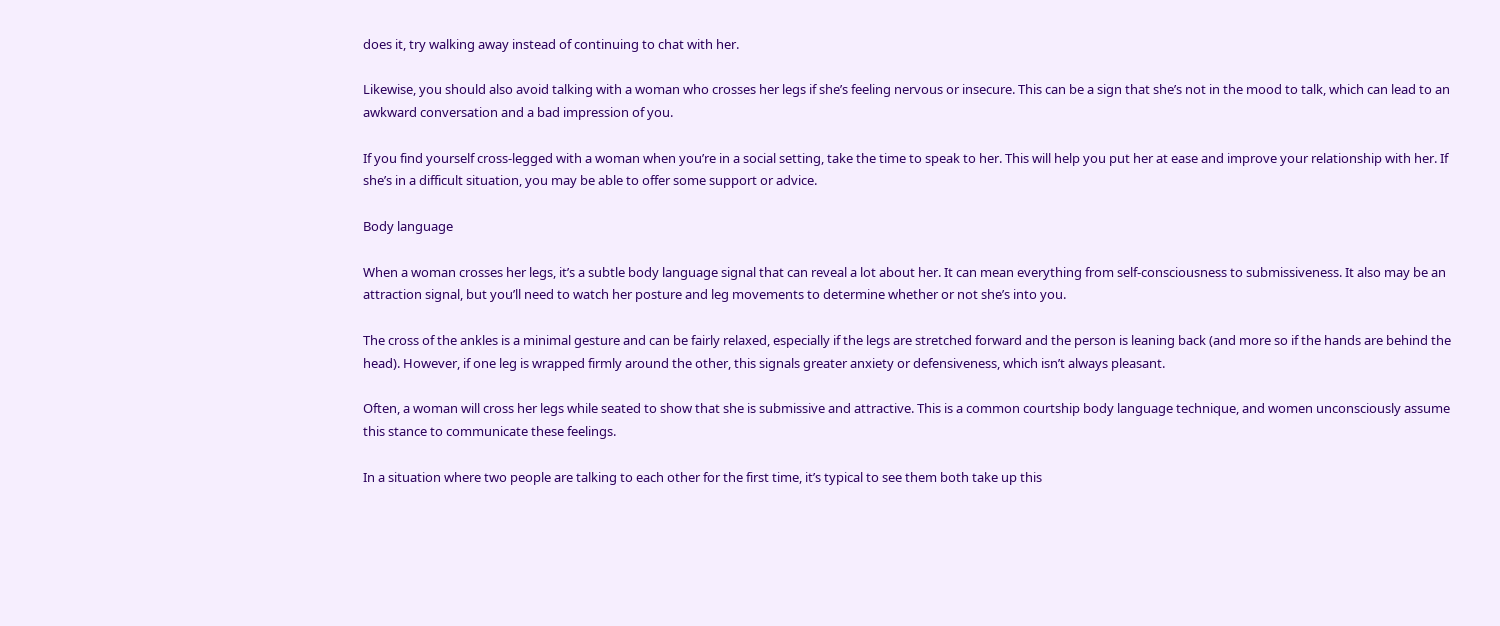does it, try walking away instead of continuing to chat with her.

Likewise, you should also avoid talking with a woman who crosses her legs if she’s feeling nervous or insecure. This can be a sign that she’s not in the mood to talk, which can lead to an awkward conversation and a bad impression of you.

If you find yourself cross-legged with a woman when you’re in a social setting, take the time to speak to her. This will help you put her at ease and improve your relationship with her. If she’s in a difficult situation, you may be able to offer some support or advice.

Body language

When a woman crosses her legs, it’s a subtle body language signal that can reveal a lot about her. It can mean everything from self-consciousness to submissiveness. It also may be an attraction signal, but you’ll need to watch her posture and leg movements to determine whether or not she’s into you.

The cross of the ankles is a minimal gesture and can be fairly relaxed, especially if the legs are stretched forward and the person is leaning back (and more so if the hands are behind the head). However, if one leg is wrapped firmly around the other, this signals greater anxiety or defensiveness, which isn’t always pleasant.

Often, a woman will cross her legs while seated to show that she is submissive and attractive. This is a common courtship body language technique, and women unconsciously assume this stance to communicate these feelings.

In a situation where two people are talking to each other for the first time, it’s typical to see them both take up this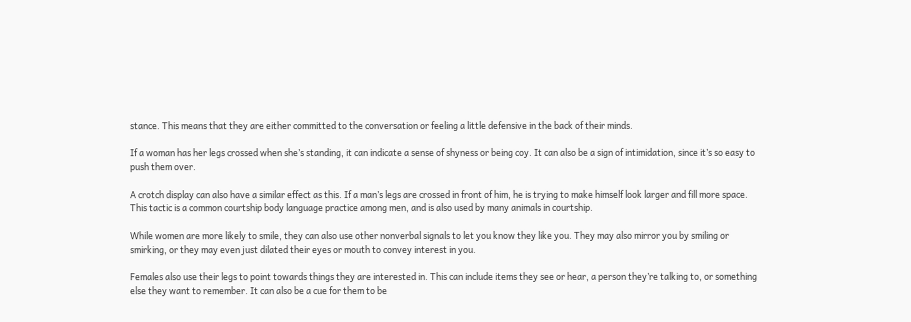stance. This means that they are either committed to the conversation or feeling a little defensive in the back of their minds.

If a woman has her legs crossed when she’s standing, it can indicate a sense of shyness or being coy. It can also be a sign of intimidation, since it’s so easy to push them over.

A crotch display can also have a similar effect as this. If a man’s legs are crossed in front of him, he is trying to make himself look larger and fill more space. This tactic is a common courtship body language practice among men, and is also used by many animals in courtship.

While women are more likely to smile, they can also use other nonverbal signals to let you know they like you. They may also mirror you by smiling or smirking, or they may even just dilated their eyes or mouth to convey interest in you.

Females also use their legs to point towards things they are interested in. This can include items they see or hear, a person they’re talking to, or something else they want to remember. It can also be a cue for them to be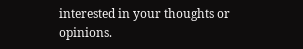interested in your thoughts or opinions.